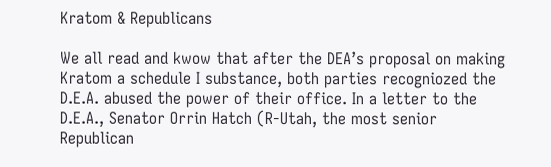Kratom & Republicans

We all read and kwow that after the DEA’s proposal on making Kratom a schedule I substance, both parties recogniozed the D.E.A. abused the power of their office. In a letter to the D.E.A., Senator Orrin Hatch (R-Utah, the most senior Republican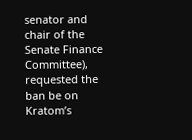senator and chair of the Senate Finance Committee), requested the ban be on Kratom’s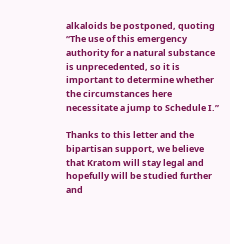alkaloids be postponed, quoting “The use of this emergency authority for a natural substance is unprecedented, so it is important to determine whether the circumstances here necessitate a jump to Schedule I.”

Thanks to this letter and the bipartisan support, we believe that Kratom will stay legal and hopefully will be studied further and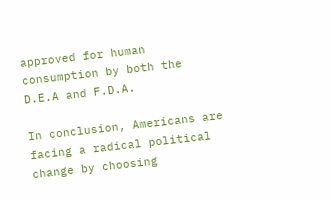approved for human consumption by both the D.E.A and F.D.A.

In conclusion, Americans are facing a radical political change by choosing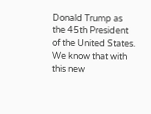Donald Trump as the 45th President of the United States. We know that with this new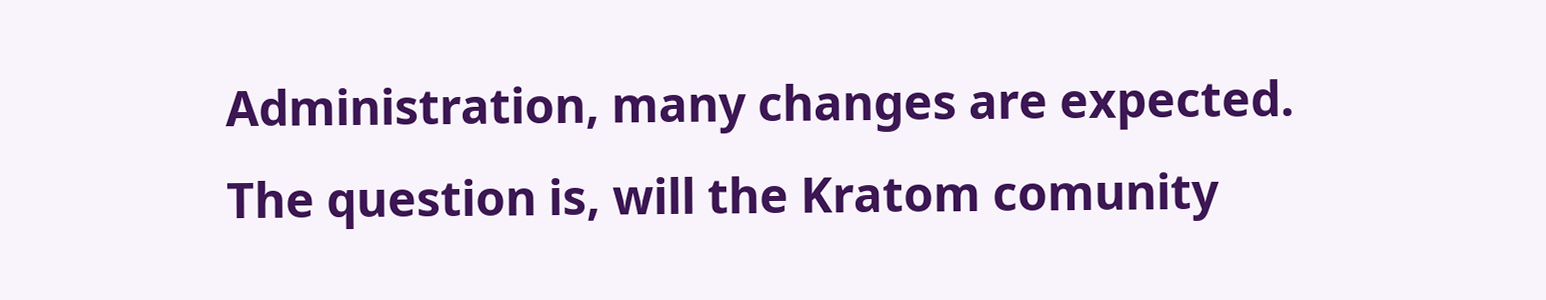Administration, many changes are expected. The question is, will the Kratom comunity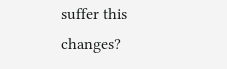suffer this changes?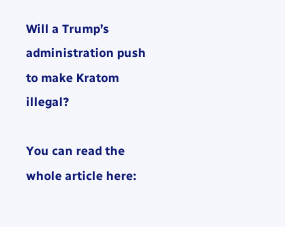Will a Trump’s administration push to make Kratom illegal?

You can read the whole article here: